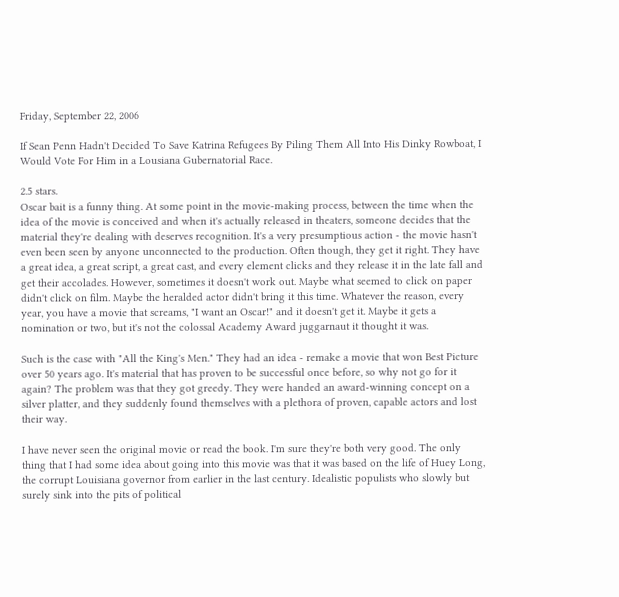Friday, September 22, 2006

If Sean Penn Hadn't Decided To Save Katrina Refugees By Piling Them All Into His Dinky Rowboat, I Would Vote For Him in a Lousiana Gubernatorial Race.

2.5 stars.
Oscar bait is a funny thing. At some point in the movie-making process, between the time when the idea of the movie is conceived and when it's actually released in theaters, someone decides that the material they're dealing with deserves recognition. It's a very presumptious action - the movie hasn't even been seen by anyone unconnected to the production. Often though, they get it right. They have a great idea, a great script, a great cast, and every element clicks and they release it in the late fall and get their accolades. However, sometimes it doesn't work out. Maybe what seemed to click on paper didn't click on film. Maybe the heralded actor didn't bring it this time. Whatever the reason, every year, you have a movie that screams, "I want an Oscar!" and it doesn't get it. Maybe it gets a nomination or two, but it's not the colossal Academy Award juggarnaut it thought it was.

Such is the case with "All the King's Men." They had an idea - remake a movie that won Best Picture over 50 years ago. It's material that has proven to be successful once before, so why not go for it again? The problem was that they got greedy. They were handed an award-winning concept on a silver platter, and they suddenly found themselves with a plethora of proven, capable actors and lost their way.

I have never seen the original movie or read the book. I'm sure they're both very good. The only thing that I had some idea about going into this movie was that it was based on the life of Huey Long, the corrupt Louisiana governor from earlier in the last century. Idealistic populists who slowly but surely sink into the pits of political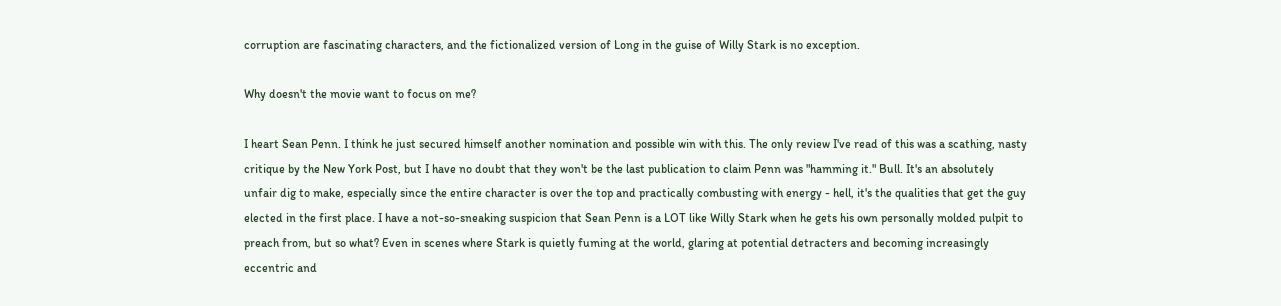corruption are fascinating characters, and the fictionalized version of Long in the guise of Willy Stark is no exception.

Why doesn't the movie want to focus on me?

I heart Sean Penn. I think he just secured himself another nomination and possible win with this. The only review I've read of this was a scathing, nasty critique by the New York Post, but I have no doubt that they won't be the last publication to claim Penn was "hamming it." Bull. It's an absolutely unfair dig to make, especially since the entire character is over the top and practically combusting with energy - hell, it's the qualities that get the guy elected in the first place. I have a not-so-sneaking suspicion that Sean Penn is a LOT like Willy Stark when he gets his own personally molded pulpit to preach from, but so what? Even in scenes where Stark is quietly fuming at the world, glaring at potential detracters and becoming increasingly eccentric and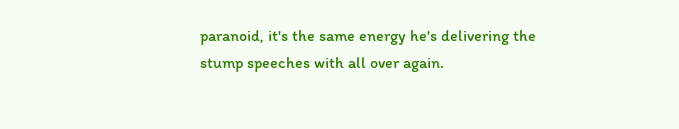paranoid, it's the same energy he's delivering the stump speeches with all over again.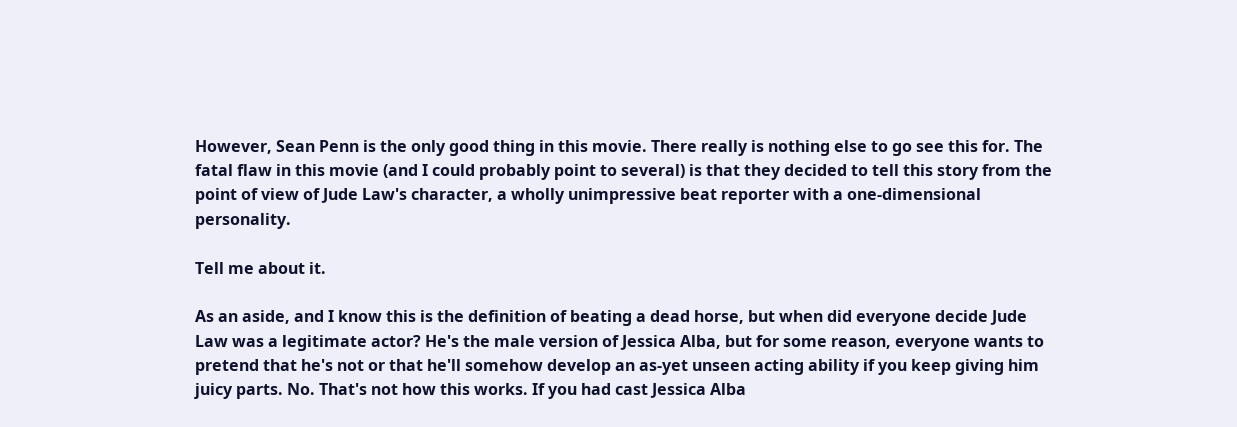However, Sean Penn is the only good thing in this movie. There really is nothing else to go see this for. The fatal flaw in this movie (and I could probably point to several) is that they decided to tell this story from the point of view of Jude Law's character, a wholly unimpressive beat reporter with a one-dimensional personality.

Tell me about it.

As an aside, and I know this is the definition of beating a dead horse, but when did everyone decide Jude Law was a legitimate actor? He's the male version of Jessica Alba, but for some reason, everyone wants to pretend that he's not or that he'll somehow develop an as-yet unseen acting ability if you keep giving him juicy parts. No. That's not how this works. If you had cast Jessica Alba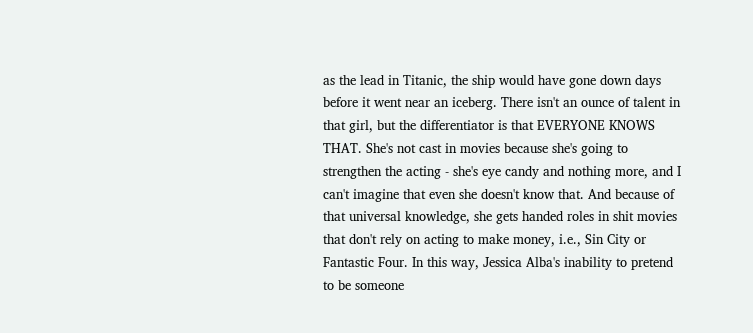as the lead in Titanic, the ship would have gone down days before it went near an iceberg. There isn't an ounce of talent in that girl, but the differentiator is that EVERYONE KNOWS THAT. She's not cast in movies because she's going to strengthen the acting - she's eye candy and nothing more, and I can't imagine that even she doesn't know that. And because of that universal knowledge, she gets handed roles in shit movies that don't rely on acting to make money, i.e., Sin City or Fantastic Four. In this way, Jessica Alba's inability to pretend to be someone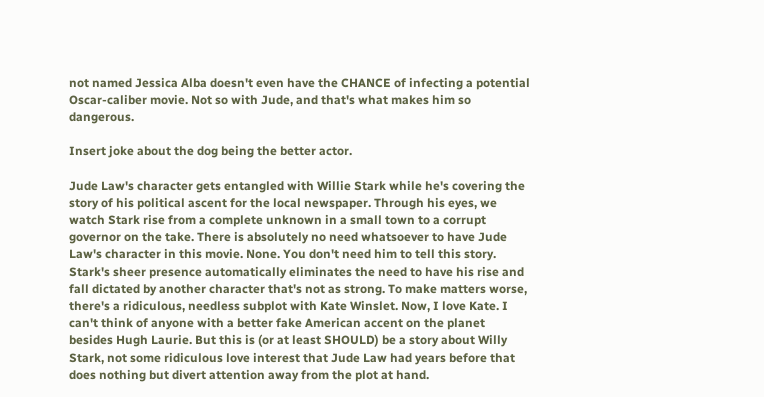not named Jessica Alba doesn't even have the CHANCE of infecting a potential Oscar-caliber movie. Not so with Jude, and that's what makes him so dangerous.

Insert joke about the dog being the better actor.

Jude Law's character gets entangled with Willie Stark while he's covering the story of his political ascent for the local newspaper. Through his eyes, we watch Stark rise from a complete unknown in a small town to a corrupt governor on the take. There is absolutely no need whatsoever to have Jude Law's character in this movie. None. You don't need him to tell this story. Stark's sheer presence automatically eliminates the need to have his rise and fall dictated by another character that's not as strong. To make matters worse, there's a ridiculous, needless subplot with Kate Winslet. Now, I love Kate. I can't think of anyone with a better fake American accent on the planet besides Hugh Laurie. But this is (or at least SHOULD) be a story about Willy Stark, not some ridiculous love interest that Jude Law had years before that does nothing but divert attention away from the plot at hand.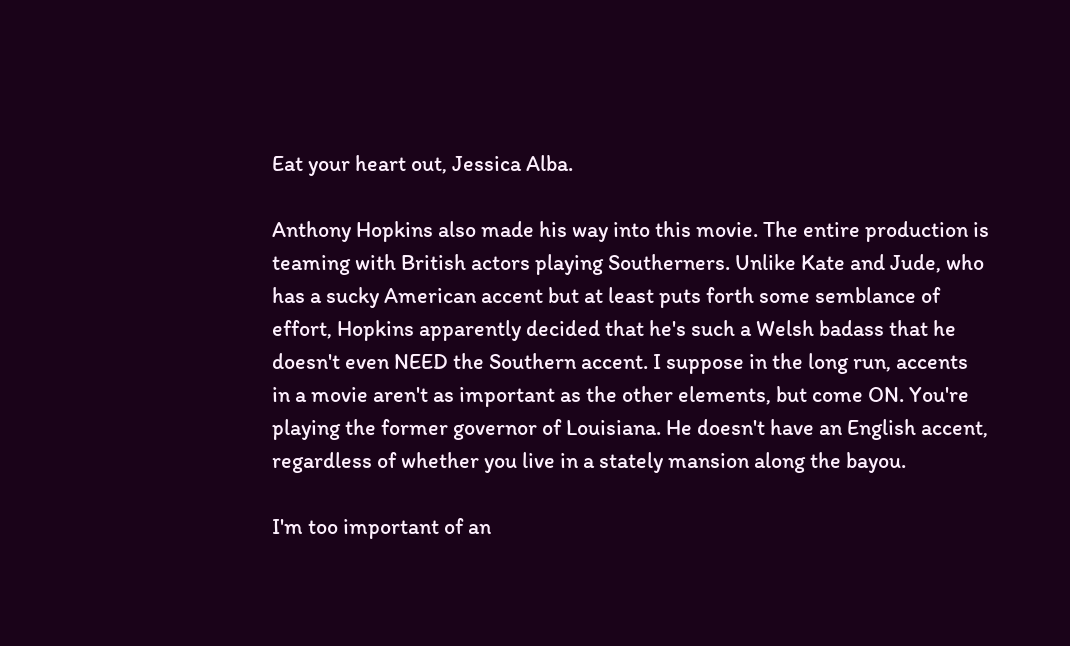Eat your heart out, Jessica Alba.

Anthony Hopkins also made his way into this movie. The entire production is teaming with British actors playing Southerners. Unlike Kate and Jude, who has a sucky American accent but at least puts forth some semblance of effort, Hopkins apparently decided that he's such a Welsh badass that he doesn't even NEED the Southern accent. I suppose in the long run, accents in a movie aren't as important as the other elements, but come ON. You're playing the former governor of Louisiana. He doesn't have an English accent, regardless of whether you live in a stately mansion along the bayou.

I'm too important of an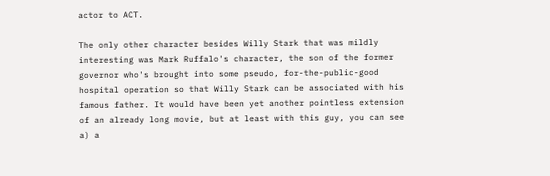actor to ACT.

The only other character besides Willy Stark that was mildly interesting was Mark Ruffalo's character, the son of the former governor who's brought into some pseudo, for-the-public-good hospital operation so that Willy Stark can be associated with his famous father. It would have been yet another pointless extension of an already long movie, but at least with this guy, you can see a) a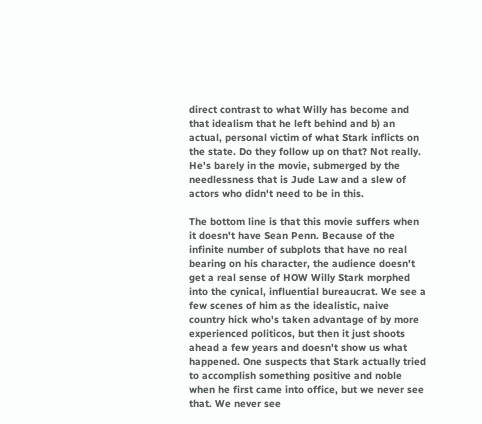direct contrast to what Willy has become and that idealism that he left behind and b) an actual, personal victim of what Stark inflicts on the state. Do they follow up on that? Not really. He's barely in the movie, submerged by the needlessness that is Jude Law and a slew of actors who didn't need to be in this.

The bottom line is that this movie suffers when it doesn't have Sean Penn. Because of the infinite number of subplots that have no real bearing on his character, the audience doesn't get a real sense of HOW Willy Stark morphed into the cynical, influential bureaucrat. We see a few scenes of him as the idealistic, naive country hick who's taken advantage of by more experienced politicos, but then it just shoots ahead a few years and doesn't show us what happened. One suspects that Stark actually tried to accomplish something positive and noble when he first came into office, but we never see that. We never see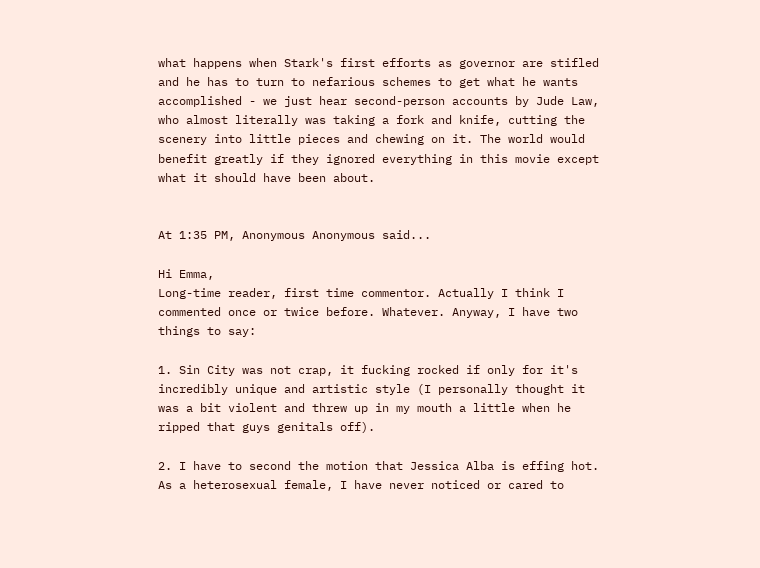what happens when Stark's first efforts as governor are stifled and he has to turn to nefarious schemes to get what he wants accomplished - we just hear second-person accounts by Jude Law, who almost literally was taking a fork and knife, cutting the scenery into little pieces and chewing on it. The world would benefit greatly if they ignored everything in this movie except what it should have been about.


At 1:35 PM, Anonymous Anonymous said...

Hi Emma,
Long-time reader, first time commentor. Actually I think I commented once or twice before. Whatever. Anyway, I have two things to say:

1. Sin City was not crap, it fucking rocked if only for it's incredibly unique and artistic style (I personally thought it was a bit violent and threw up in my mouth a little when he ripped that guys genitals off).

2. I have to second the motion that Jessica Alba is effing hot. As a heterosexual female, I have never noticed or cared to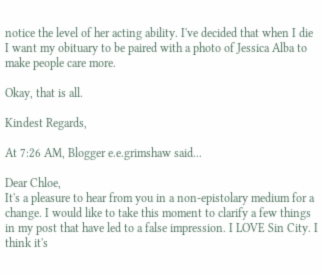notice the level of her acting ability. I've decided that when I die I want my obituary to be paired with a photo of Jessica Alba to make people care more.

Okay, that is all.

Kindest Regards,

At 7:26 AM, Blogger e.e.grimshaw said...

Dear Chloe,
It's a pleasure to hear from you in a non-epistolary medium for a change. I would like to take this moment to clarify a few things in my post that have led to a false impression. I LOVE Sin City. I think it's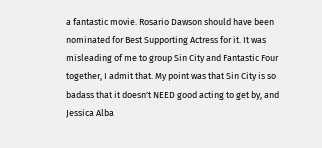a fantastic movie. Rosario Dawson should have been nominated for Best Supporting Actress for it. It was misleading of me to group Sin City and Fantastic Four together, I admit that. My point was that Sin City is so badass that it doesn't NEED good acting to get by, and Jessica Alba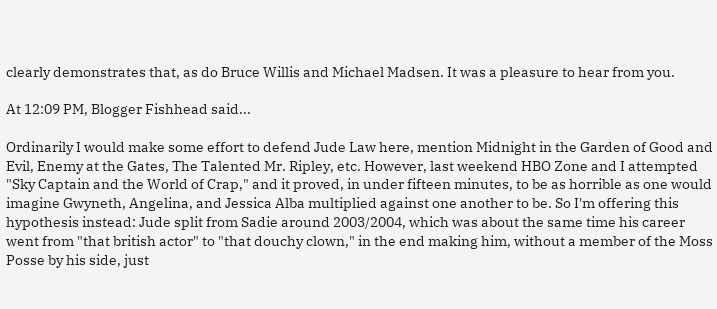clearly demonstrates that, as do Bruce Willis and Michael Madsen. It was a pleasure to hear from you.

At 12:09 PM, Blogger Fishhead said...

Ordinarily I would make some effort to defend Jude Law here, mention Midnight in the Garden of Good and Evil, Enemy at the Gates, The Talented Mr. Ripley, etc. However, last weekend HBO Zone and I attempted "Sky Captain and the World of Crap," and it proved, in under fifteen minutes, to be as horrible as one would imagine Gwyneth, Angelina, and Jessica Alba multiplied against one another to be. So I'm offering this hypothesis instead: Jude split from Sadie around 2003/2004, which was about the same time his career went from "that british actor" to "that douchy clown," in the end making him, without a member of the Moss Posse by his side, just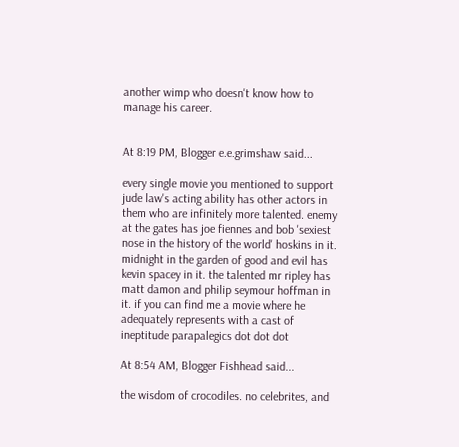another wimp who doesn't know how to manage his career.


At 8:19 PM, Blogger e.e.grimshaw said...

every single movie you mentioned to support jude law's acting ability has other actors in them who are infinitely more talented. enemy at the gates has joe fiennes and bob 'sexiest nose in the history of the world' hoskins in it. midnight in the garden of good and evil has kevin spacey in it. the talented mr ripley has matt damon and philip seymour hoffman in it. if you can find me a movie where he adequately represents with a cast of ineptitude parapalegics dot dot dot

At 8:54 AM, Blogger Fishhead said...

the wisdom of crocodiles. no celebrites, and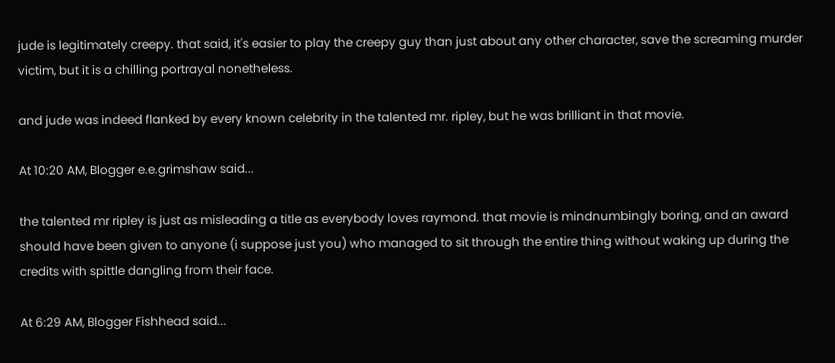jude is legitimately creepy. that said, it's easier to play the creepy guy than just about any other character, save the screaming murder victim, but it is a chilling portrayal nonetheless.

and jude was indeed flanked by every known celebrity in the talented mr. ripley, but he was brilliant in that movie.

At 10:20 AM, Blogger e.e.grimshaw said...

the talented mr ripley is just as misleading a title as everybody loves raymond. that movie is mindnumbingly boring, and an award should have been given to anyone (i suppose just you) who managed to sit through the entire thing without waking up during the credits with spittle dangling from their face.

At 6:29 AM, Blogger Fishhead said...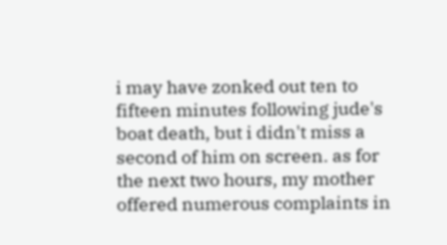i may have zonked out ten to fifteen minutes following jude's boat death, but i didn't miss a second of him on screen. as for the next two hours, my mother offered numerous complaints in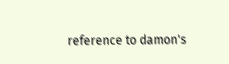reference to damon's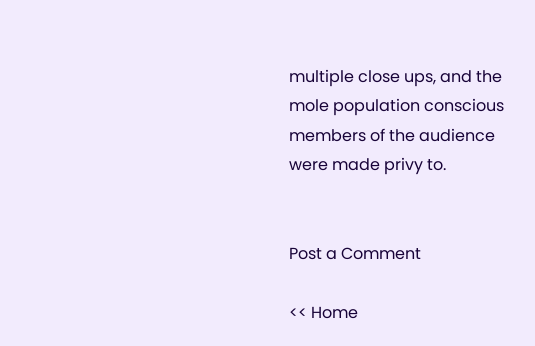multiple close ups, and the mole population conscious members of the audience were made privy to.


Post a Comment

<< Home